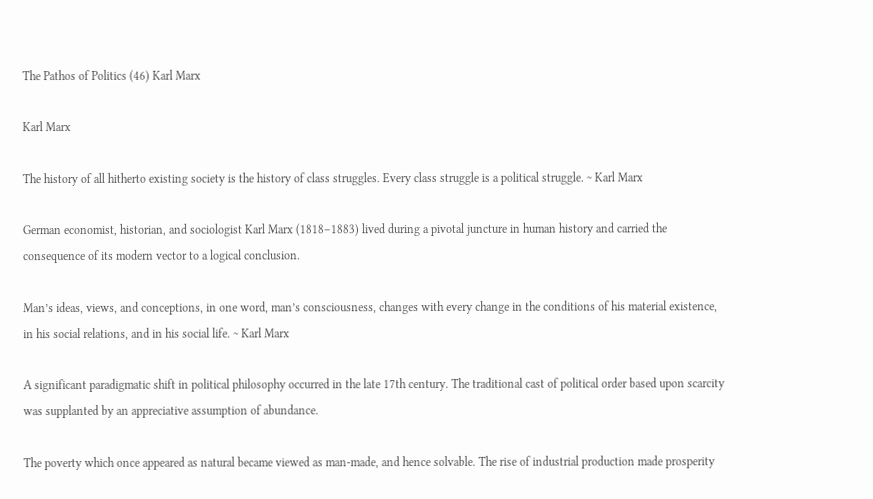The Pathos of Politics (46) Karl Marx

Karl Marx

The history of all hitherto existing society is the history of class struggles. Every class struggle is a political struggle. ~ Karl Marx

German economist, historian, and sociologist Karl Marx (1818–1883) lived during a pivotal juncture in human history and carried the consequence of its modern vector to a logical conclusion.

Man’s ideas, views, and conceptions, in one word, man’s consciousness, changes with every change in the conditions of his material existence, in his social relations, and in his social life. ~ Karl Marx

A significant paradigmatic shift in political philosophy occurred in the late 17th century. The traditional cast of political order based upon scarcity was supplanted by an appreciative assumption of abundance.

The poverty which once appeared as natural became viewed as man-made, and hence solvable. The rise of industrial production made prosperity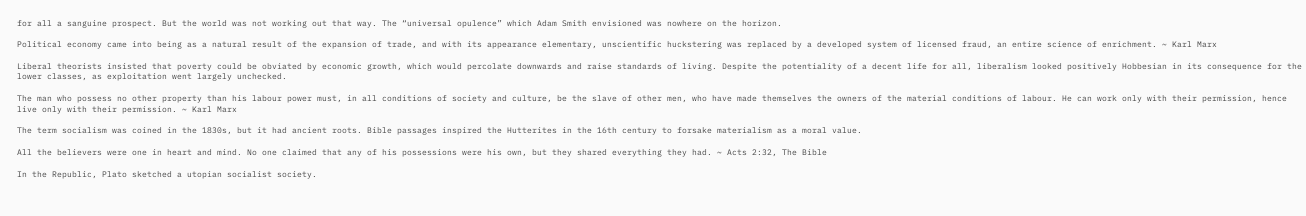for all a sanguine prospect. But the world was not working out that way. The “universal opulence” which Adam Smith envisioned was nowhere on the horizon.

Political economy came into being as a natural result of the expansion of trade, and with its appearance elementary, unscientific huckstering was replaced by a developed system of licensed fraud, an entire science of enrichment. ~ Karl Marx

Liberal theorists insisted that poverty could be obviated by economic growth, which would percolate downwards and raise standards of living. Despite the potentiality of a decent life for all, liberalism looked positively Hobbesian in its consequence for the lower classes, as exploitation went largely unchecked.

The man who possess no other property than his labour power must, in all conditions of society and culture, be the slave of other men, who have made themselves the owners of the material conditions of labour. He can work only with their permission, hence live only with their permission. ~ Karl Marx

The term socialism was coined in the 1830s, but it had ancient roots. Bible passages inspired the Hutterites in the 16th century to forsake materialism as a moral value.

All the believers were one in heart and mind. No one claimed that any of his possessions were his own, but they shared everything they had. ~ Acts 2:32, The Bible

In the Republic, Plato sketched a utopian socialist society.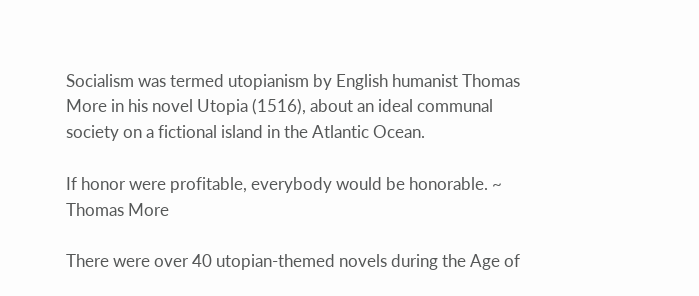Socialism was termed utopianism by English humanist Thomas More in his novel Utopia (1516), about an ideal communal society on a fictional island in the Atlantic Ocean.

If honor were profitable, everybody would be honorable. ~ Thomas More

There were over 40 utopian-themed novels during the Age of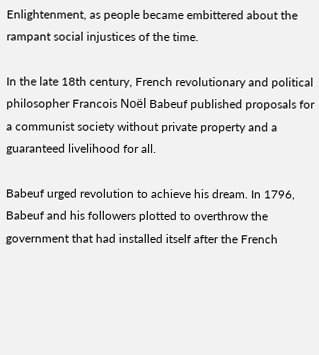Enlightenment, as people became embittered about the rampant social injustices of the time.

In the late 18th century, French revolutionary and political philosopher Francois Noël Babeuf published proposals for a communist society without private property and a guaranteed livelihood for all.

Babeuf urged revolution to achieve his dream. In 1796, Babeuf and his followers plotted to overthrow the government that had installed itself after the French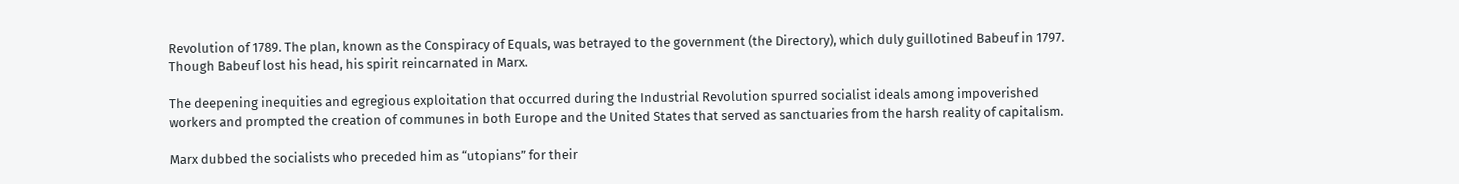Revolution of 1789. The plan, known as the Conspiracy of Equals, was betrayed to the government (the Directory), which duly guillotined Babeuf in 1797. Though Babeuf lost his head, his spirit reincarnated in Marx.

The deepening inequities and egregious exploitation that occurred during the Industrial Revolution spurred socialist ideals among impoverished workers and prompted the creation of communes in both Europe and the United States that served as sanctuaries from the harsh reality of capitalism.

Marx dubbed the socialists who preceded him as “utopians” for their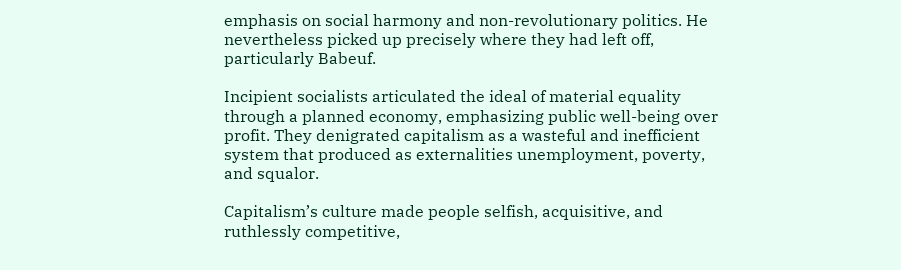emphasis on social harmony and non-revolutionary politics. He nevertheless picked up precisely where they had left off, particularly Babeuf.

Incipient socialists articulated the ideal of material equality through a planned economy, emphasizing public well-being over profit. They denigrated capitalism as a wasteful and inefficient system that produced as externalities unemployment, poverty, and squalor.

Capitalism’s culture made people selfish, acquisitive, and ruthlessly competitive,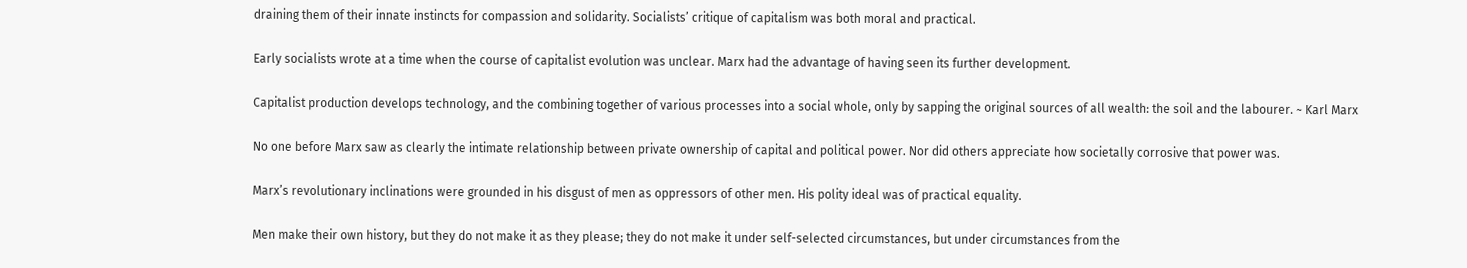draining them of their innate instincts for compassion and solidarity. Socialists’ critique of capitalism was both moral and practical.

Early socialists wrote at a time when the course of capitalist evolution was unclear. Marx had the advantage of having seen its further development.

Capitalist production develops technology, and the combining together of various processes into a social whole, only by sapping the original sources of all wealth: the soil and the labourer. ~ Karl Marx

No one before Marx saw as clearly the intimate relationship between private ownership of capital and political power. Nor did others appreciate how societally corrosive that power was.

Marx’s revolutionary inclinations were grounded in his disgust of men as oppressors of other men. His polity ideal was of practical equality.

Men make their own history, but they do not make it as they please; they do not make it under self-selected circumstances, but under circumstances from the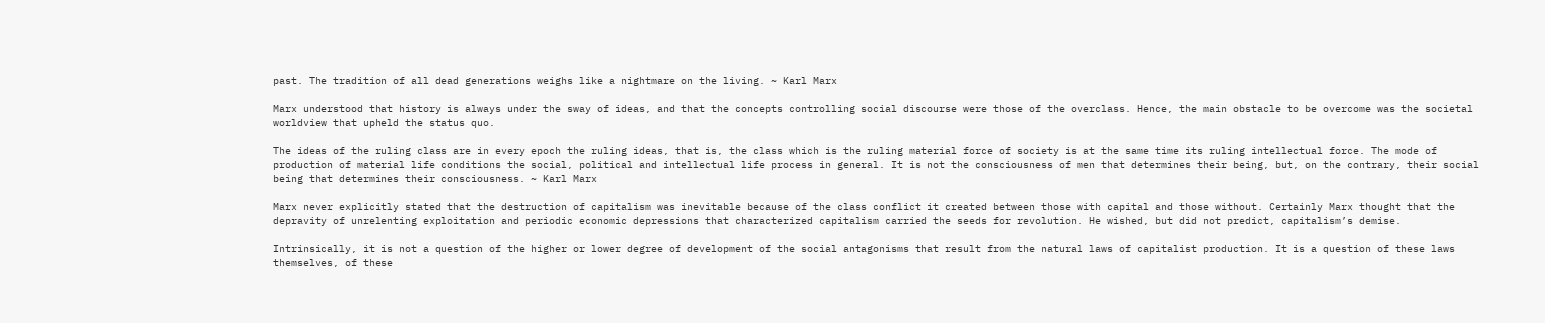past. The tradition of all dead generations weighs like a nightmare on the living. ~ Karl Marx

Marx understood that history is always under the sway of ideas, and that the concepts controlling social discourse were those of the overclass. Hence, the main obstacle to be overcome was the societal worldview that upheld the status quo.

The ideas of the ruling class are in every epoch the ruling ideas, that is, the class which is the ruling material force of society is at the same time its ruling intellectual force. The mode of production of material life conditions the social, political and intellectual life process in general. It is not the consciousness of men that determines their being, but, on the contrary, their social being that determines their consciousness. ~ Karl Marx

Marx never explicitly stated that the destruction of capitalism was inevitable because of the class conflict it created between those with capital and those without. Certainly Marx thought that the depravity of unrelenting exploitation and periodic economic depressions that characterized capitalism carried the seeds for revolution. He wished, but did not predict, capitalism’s demise.

Intrinsically, it is not a question of the higher or lower degree of development of the social antagonisms that result from the natural laws of capitalist production. It is a question of these laws themselves, of these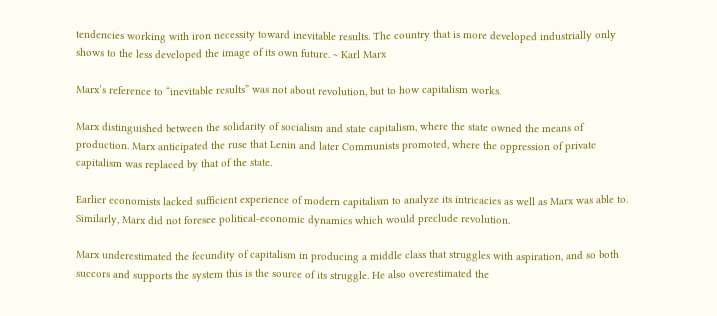tendencies working with iron necessity toward inevitable results. The country that is more developed industrially only shows to the less developed the image of its own future. ~ Karl Marx

Marx’s reference to “inevitable results” was not about revolution, but to how capitalism works.

Marx distinguished between the solidarity of socialism and state capitalism, where the state owned the means of production. Marx anticipated the ruse that Lenin and later Communists promoted, where the oppression of private capitalism was replaced by that of the state.

Earlier economists lacked sufficient experience of modern capitalism to analyze its intricacies as well as Marx was able to. Similarly, Marx did not foresee political-economic dynamics which would preclude revolution.

Marx underestimated the fecundity of capitalism in producing a middle class that struggles with aspiration, and so both succors and supports the system this is the source of its struggle. He also overestimated the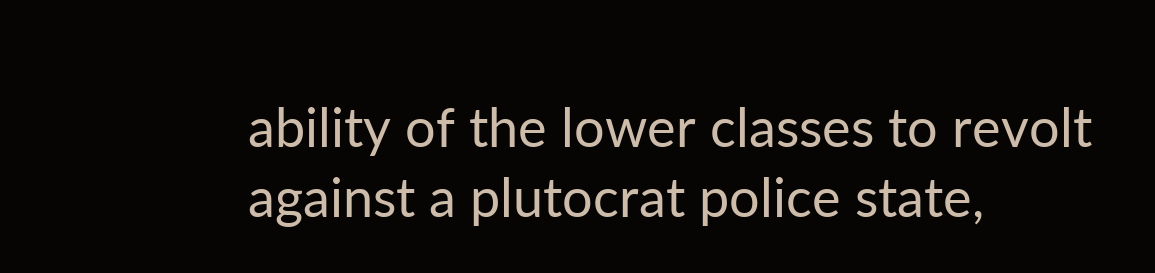ability of the lower classes to revolt against a plutocrat police state,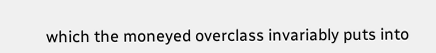which the moneyed overclass invariably puts into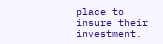place to insure their investment.